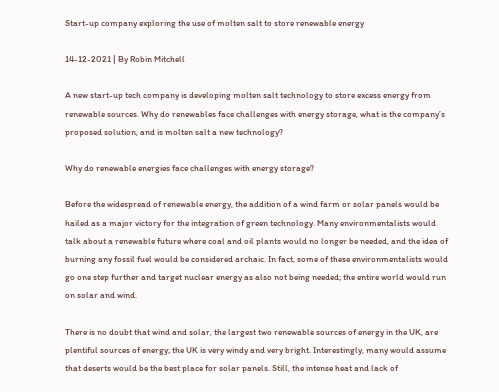Start-up company exploring the use of molten salt to store renewable energy

14-12-2021 | By Robin Mitchell

A new start-up tech company is developing molten salt technology to store excess energy from renewable sources. Why do renewables face challenges with energy storage, what is the company’s proposed solution, and is molten salt a new technology?

Why do renewable energies face challenges with energy storage?

Before the widespread of renewable energy, the addition of a wind farm or solar panels would be hailed as a major victory for the integration of green technology. Many environmentalists would talk about a renewable future where coal and oil plants would no longer be needed, and the idea of burning any fossil fuel would be considered archaic. In fact, some of these environmentalists would go one step further and target nuclear energy as also not being needed; the entire world would run on solar and wind.

There is no doubt that wind and solar, the largest two renewable sources of energy in the UK, are plentiful sources of energy; the UK is very windy and very bright. Interestingly, many would assume that deserts would be the best place for solar panels. Still, the intense heat and lack of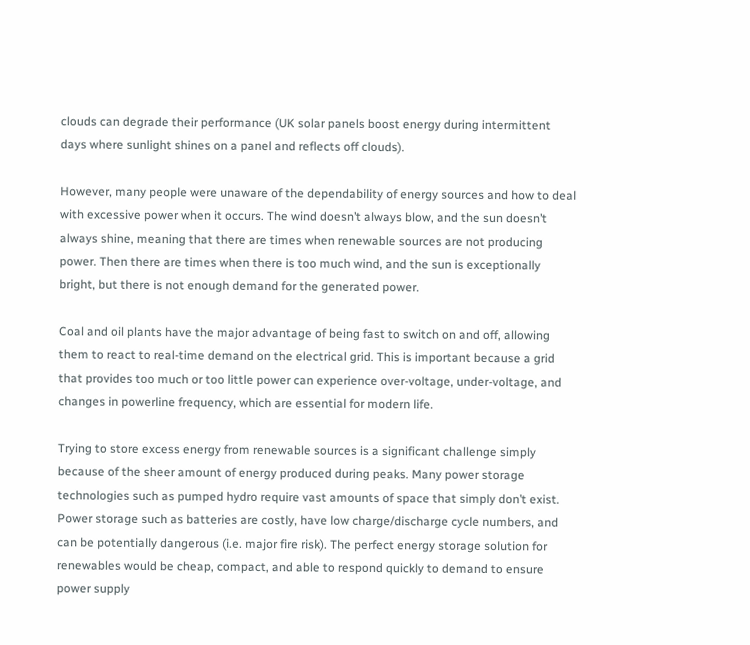clouds can degrade their performance (UK solar panels boost energy during intermittent days where sunlight shines on a panel and reflects off clouds).

However, many people were unaware of the dependability of energy sources and how to deal with excessive power when it occurs. The wind doesn’t always blow, and the sun doesn’t always shine, meaning that there are times when renewable sources are not producing power. Then there are times when there is too much wind, and the sun is exceptionally bright, but there is not enough demand for the generated power.

Coal and oil plants have the major advantage of being fast to switch on and off, allowing them to react to real-time demand on the electrical grid. This is important because a grid that provides too much or too little power can experience over-voltage, under-voltage, and changes in powerline frequency, which are essential for modern life.

Trying to store excess energy from renewable sources is a significant challenge simply because of the sheer amount of energy produced during peaks. Many power storage technologies such as pumped hydro require vast amounts of space that simply don’t exist. Power storage such as batteries are costly, have low charge/discharge cycle numbers, and can be potentially dangerous (i.e. major fire risk). The perfect energy storage solution for renewables would be cheap, compact, and able to respond quickly to demand to ensure power supply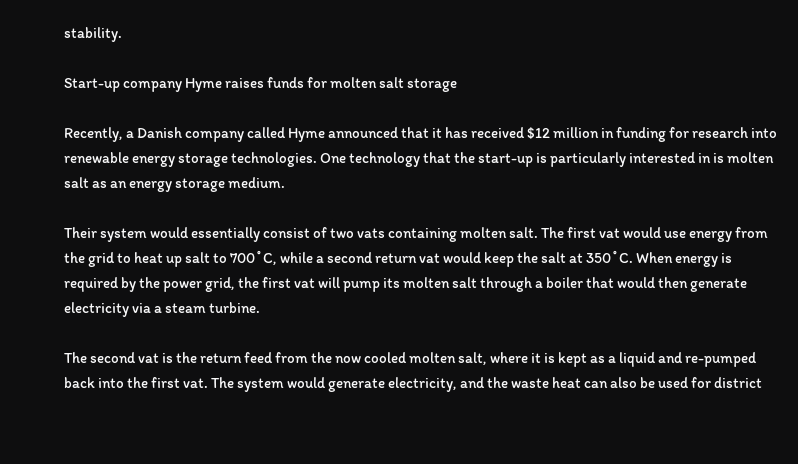stability.

Start-up company Hyme raises funds for molten salt storage

Recently, a Danish company called Hyme announced that it has received $12 million in funding for research into renewable energy storage technologies. One technology that the start-up is particularly interested in is molten salt as an energy storage medium.

Their system would essentially consist of two vats containing molten salt. The first vat would use energy from the grid to heat up salt to 700˚C, while a second return vat would keep the salt at 350˚C. When energy is required by the power grid, the first vat will pump its molten salt through a boiler that would then generate electricity via a steam turbine.

The second vat is the return feed from the now cooled molten salt, where it is kept as a liquid and re-pumped back into the first vat. The system would generate electricity, and the waste heat can also be used for district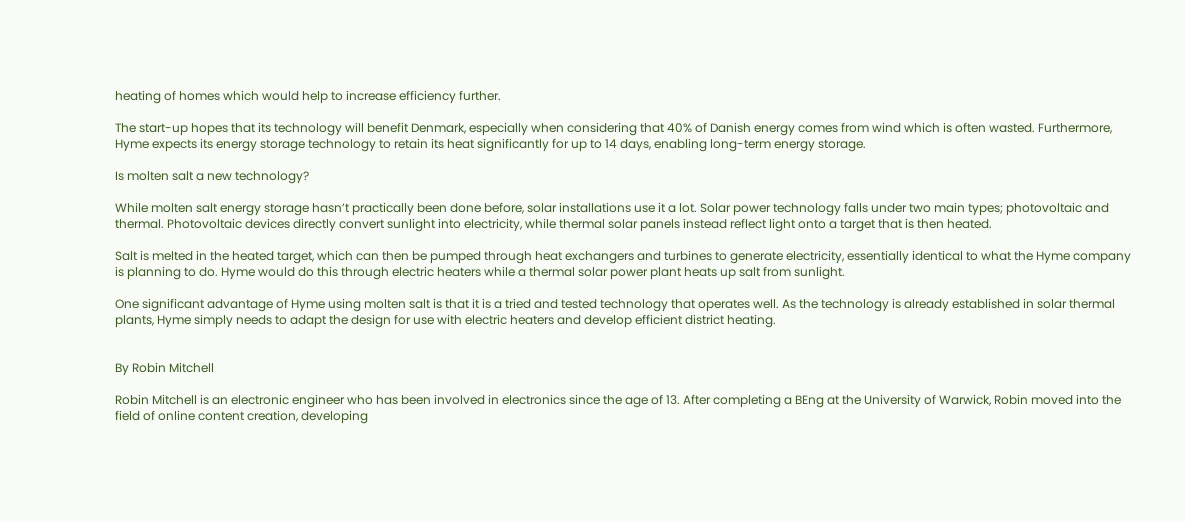heating of homes which would help to increase efficiency further.

The start-up hopes that its technology will benefit Denmark, especially when considering that 40% of Danish energy comes from wind which is often wasted. Furthermore, Hyme expects its energy storage technology to retain its heat significantly for up to 14 days, enabling long-term energy storage.

Is molten salt a new technology?

While molten salt energy storage hasn’t practically been done before, solar installations use it a lot. Solar power technology falls under two main types; photovoltaic and thermal. Photovoltaic devices directly convert sunlight into electricity, while thermal solar panels instead reflect light onto a target that is then heated.

Salt is melted in the heated target, which can then be pumped through heat exchangers and turbines to generate electricity, essentially identical to what the Hyme company is planning to do. Hyme would do this through electric heaters while a thermal solar power plant heats up salt from sunlight.

One significant advantage of Hyme using molten salt is that it is a tried and tested technology that operates well. As the technology is already established in solar thermal plants, Hyme simply needs to adapt the design for use with electric heaters and develop efficient district heating.


By Robin Mitchell

Robin Mitchell is an electronic engineer who has been involved in electronics since the age of 13. After completing a BEng at the University of Warwick, Robin moved into the field of online content creation, developing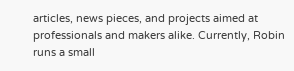articles, news pieces, and projects aimed at professionals and makers alike. Currently, Robin runs a small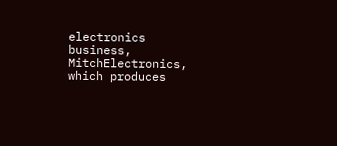electronics business, MitchElectronics, which produces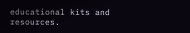educational kits and resources.